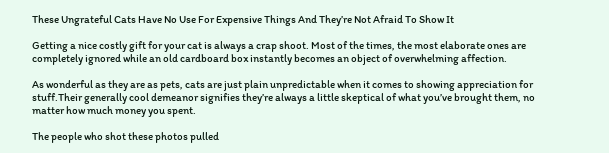These Ungrateful Cats Have No Use For Expensive Things And They’re Not Afraid To Show It

Getting a nice costly gift for your cat is always a crap shoot. Most of the times, the most elaborate ones are completely ignored while an old cardboard box instantly becomes an object of overwhelming affection.

As wonderful as they are as pets, cats are just plain unpredictable when it comes to showing appreciation for stuff.Their generally cool demeanor signifies they’re always a little skeptical of what you’ve brought them, no matter how much money you spent.

The people who shot these photos pulled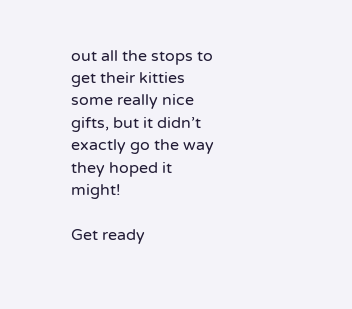out all the stops to get their kitties some really nice gifts, but it didn’t exactly go the way they hoped it might!

Get ready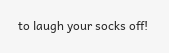to laugh your socks off!